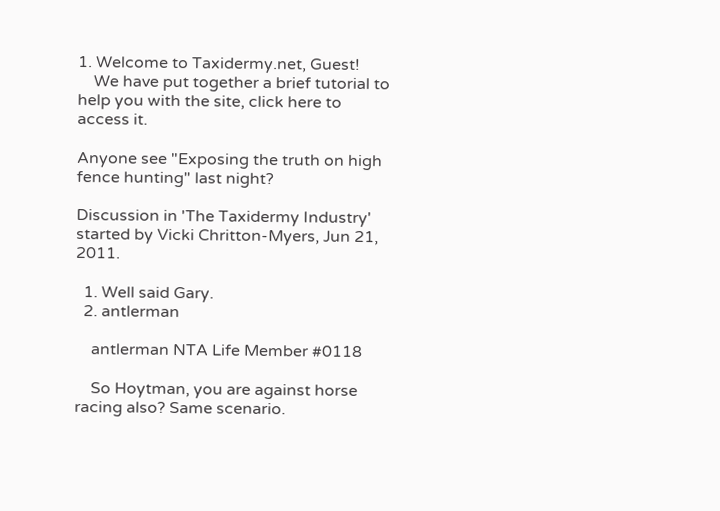1. Welcome to Taxidermy.net, Guest!
    We have put together a brief tutorial to help you with the site, click here to access it.

Anyone see "Exposing the truth on high fence hunting" last night?

Discussion in 'The Taxidermy Industry' started by Vicki Chritton-Myers, Jun 21, 2011.

  1. Well said Gary.
  2. antlerman

    antlerman NTA Life Member #0118

    So Hoytman, you are against horse racing also? Same scenario.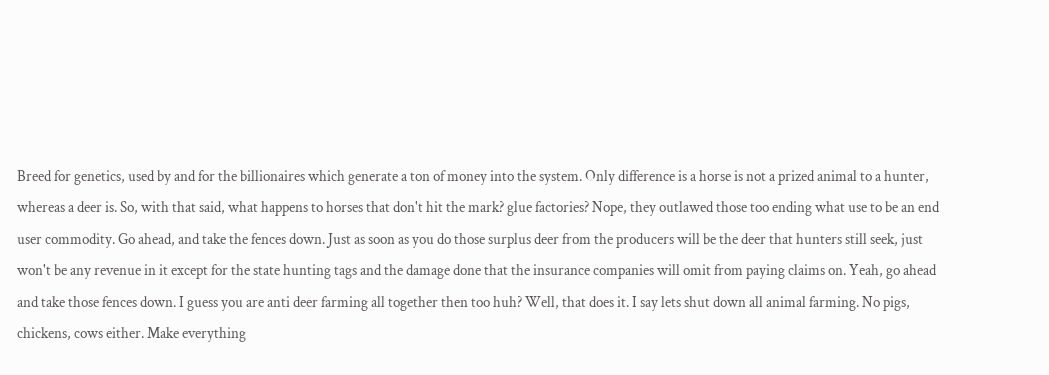Breed for genetics, used by and for the billionaires which generate a ton of money into the system. Only difference is a horse is not a prized animal to a hunter, whereas a deer is. So, with that said, what happens to horses that don't hit the mark? glue factories? Nope, they outlawed those too ending what use to be an end user commodity. Go ahead, and take the fences down. Just as soon as you do those surplus deer from the producers will be the deer that hunters still seek, just won't be any revenue in it except for the state hunting tags and the damage done that the insurance companies will omit from paying claims on. Yeah, go ahead and take those fences down. I guess you are anti deer farming all together then too huh? Well, that does it. I say lets shut down all animal farming. No pigs, chickens, cows either. Make everything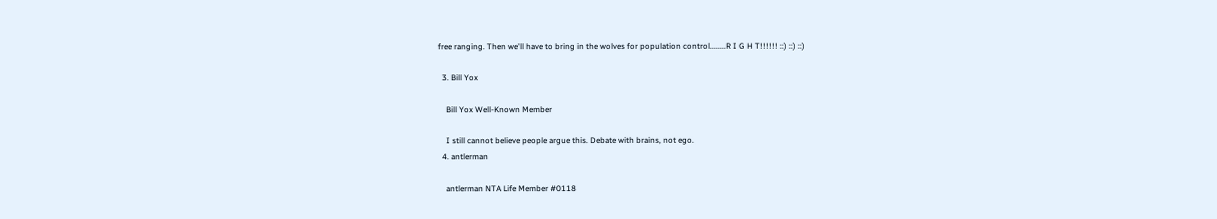free ranging. Then we'll have to bring in the wolves for population control........R I G H T!!!!!! ::) ::) ::)

  3. Bill Yox

    Bill Yox Well-Known Member

    I still cannot believe people argue this. Debate with brains, not ego.
  4. antlerman

    antlerman NTA Life Member #0118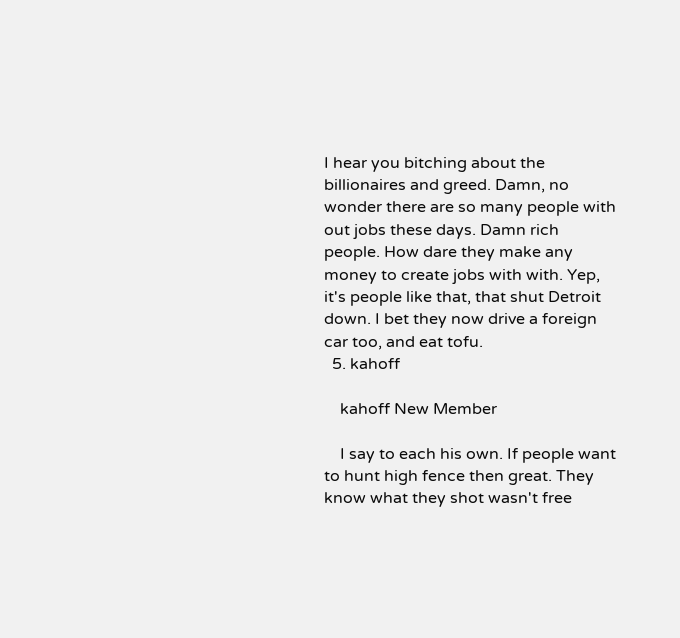I hear you bitching about the billionaires and greed. Damn, no wonder there are so many people with out jobs these days. Damn rich people. How dare they make any money to create jobs with with. Yep, it's people like that, that shut Detroit down. I bet they now drive a foreign car too, and eat tofu.
  5. kahoff

    kahoff New Member

    I say to each his own. If people want to hunt high fence then great. They know what they shot wasn't free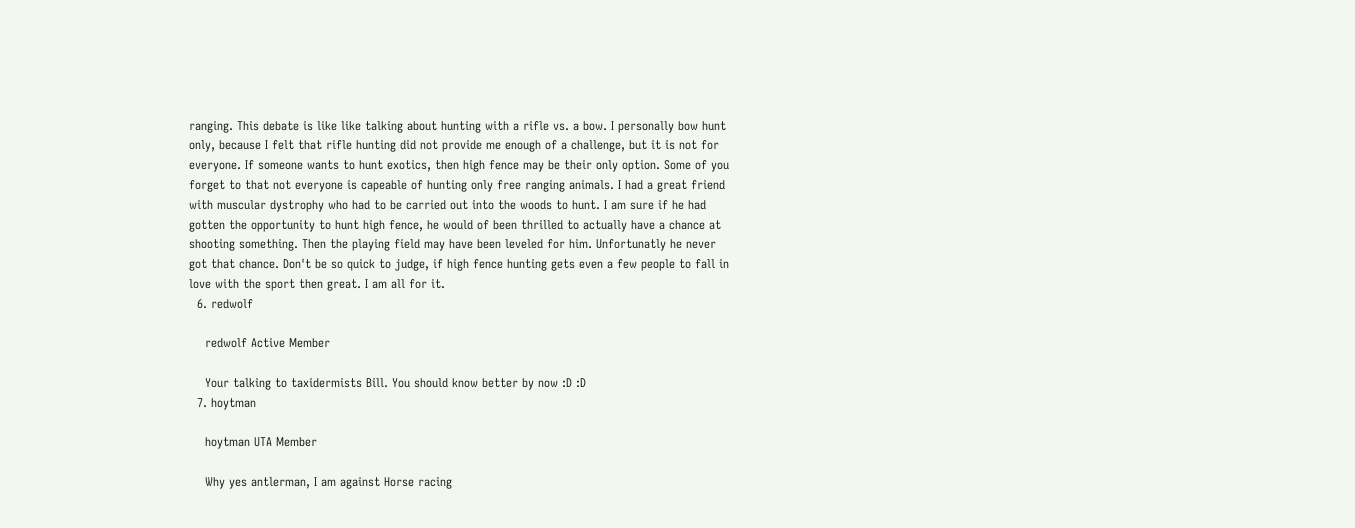ranging. This debate is like like talking about hunting with a rifle vs. a bow. I personally bow hunt only, because I felt that rifle hunting did not provide me enough of a challenge, but it is not for everyone. If someone wants to hunt exotics, then high fence may be their only option. Some of you forget to that not everyone is capeable of hunting only free ranging animals. I had a great friend with muscular dystrophy who had to be carried out into the woods to hunt. I am sure if he had gotten the opportunity to hunt high fence, he would of been thrilled to actually have a chance at shooting something. Then the playing field may have been leveled for him. Unfortunatly he never got that chance. Don't be so quick to judge, if high fence hunting gets even a few people to fall in love with the sport then great. I am all for it.
  6. redwolf

    redwolf Active Member

    Your talking to taxidermists Bill. You should know better by now :D :D
  7. hoytman

    hoytman UTA Member

    Why yes antlerman, I am against Horse racing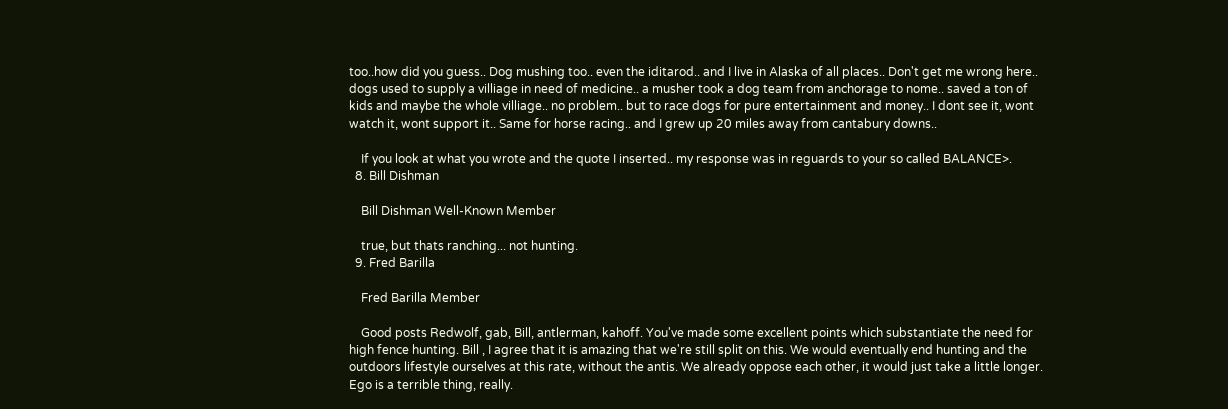too..how did you guess.. Dog mushing too.. even the iditarod.. and I live in Alaska of all places.. Don't get me wrong here.. dogs used to supply a villiage in need of medicine.. a musher took a dog team from anchorage to nome.. saved a ton of kids and maybe the whole villiage.. no problem.. but to race dogs for pure entertainment and money.. I dont see it, wont watch it, wont support it.. Same for horse racing.. and I grew up 20 miles away from cantabury downs..

    If you look at what you wrote and the quote I inserted.. my response was in reguards to your so called BALANCE>.
  8. Bill Dishman

    Bill Dishman Well-Known Member

    true, but thats ranching... not hunting.
  9. Fred Barilla

    Fred Barilla Member

    Good posts Redwolf, gab, Bill, antlerman, kahoff. You've made some excellent points which substantiate the need for high fence hunting. Bill , I agree that it is amazing that we're still split on this. We would eventually end hunting and the outdoors lifestyle ourselves at this rate, without the antis. We already oppose each other, it would just take a little longer. Ego is a terrible thing, really.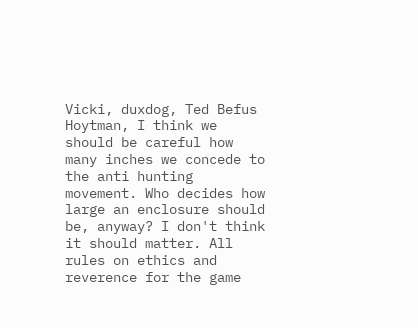Vicki, duxdog, Ted Befus Hoytman, I think we should be careful how many inches we concede to the anti hunting movement. Who decides how large an enclosure should be, anyway? I don't think it should matter. All rules on ethics and reverence for the game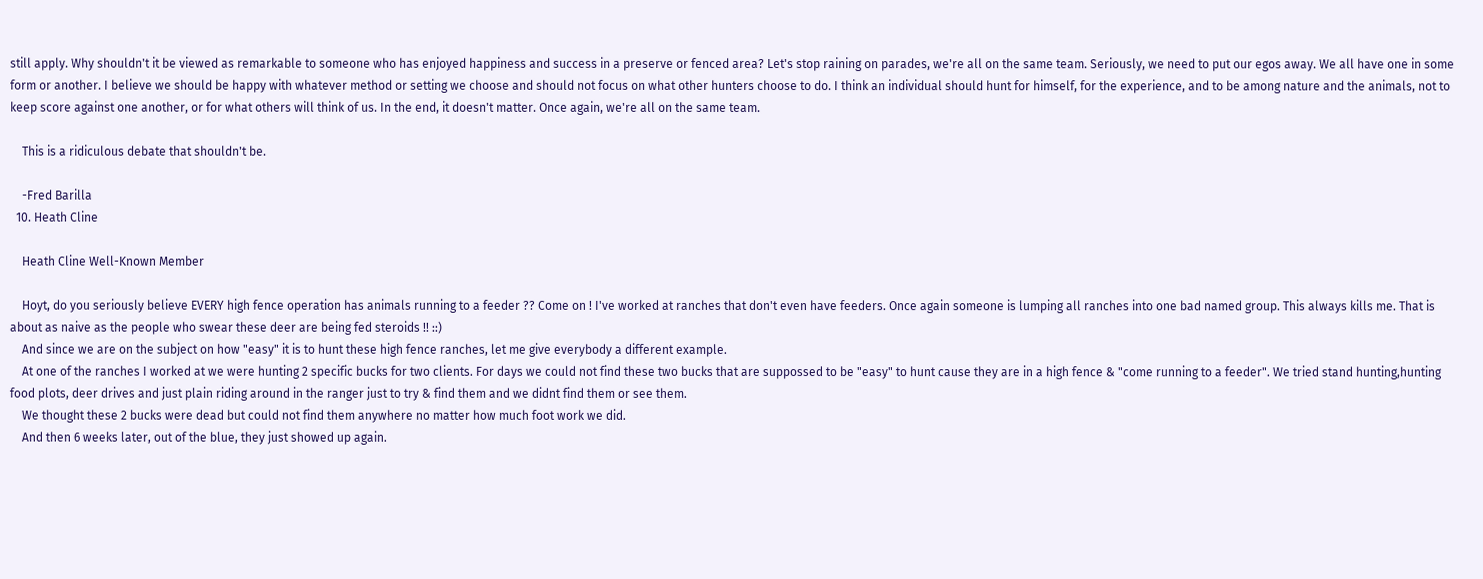still apply. Why shouldn't it be viewed as remarkable to someone who has enjoyed happiness and success in a preserve or fenced area? Let's stop raining on parades, we're all on the same team. Seriously, we need to put our egos away. We all have one in some form or another. I believe we should be happy with whatever method or setting we choose and should not focus on what other hunters choose to do. I think an individual should hunt for himself, for the experience, and to be among nature and the animals, not to keep score against one another, or for what others will think of us. In the end, it doesn't matter. Once again, we're all on the same team.

    This is a ridiculous debate that shouldn't be.

    -Fred Barilla
  10. Heath Cline

    Heath Cline Well-Known Member

    Hoyt, do you seriously believe EVERY high fence operation has animals running to a feeder ?? Come on ! I've worked at ranches that don't even have feeders. Once again someone is lumping all ranches into one bad named group. This always kills me. That is about as naive as the people who swear these deer are being fed steroids !! ::)
    And since we are on the subject on how "easy" it is to hunt these high fence ranches, let me give everybody a different example.
    At one of the ranches I worked at we were hunting 2 specific bucks for two clients. For days we could not find these two bucks that are suppossed to be "easy" to hunt cause they are in a high fence & "come running to a feeder". We tried stand hunting,hunting food plots, deer drives and just plain riding around in the ranger just to try & find them and we didnt find them or see them.
    We thought these 2 bucks were dead but could not find them anywhere no matter how much foot work we did.
    And then 6 weeks later, out of the blue, they just showed up again.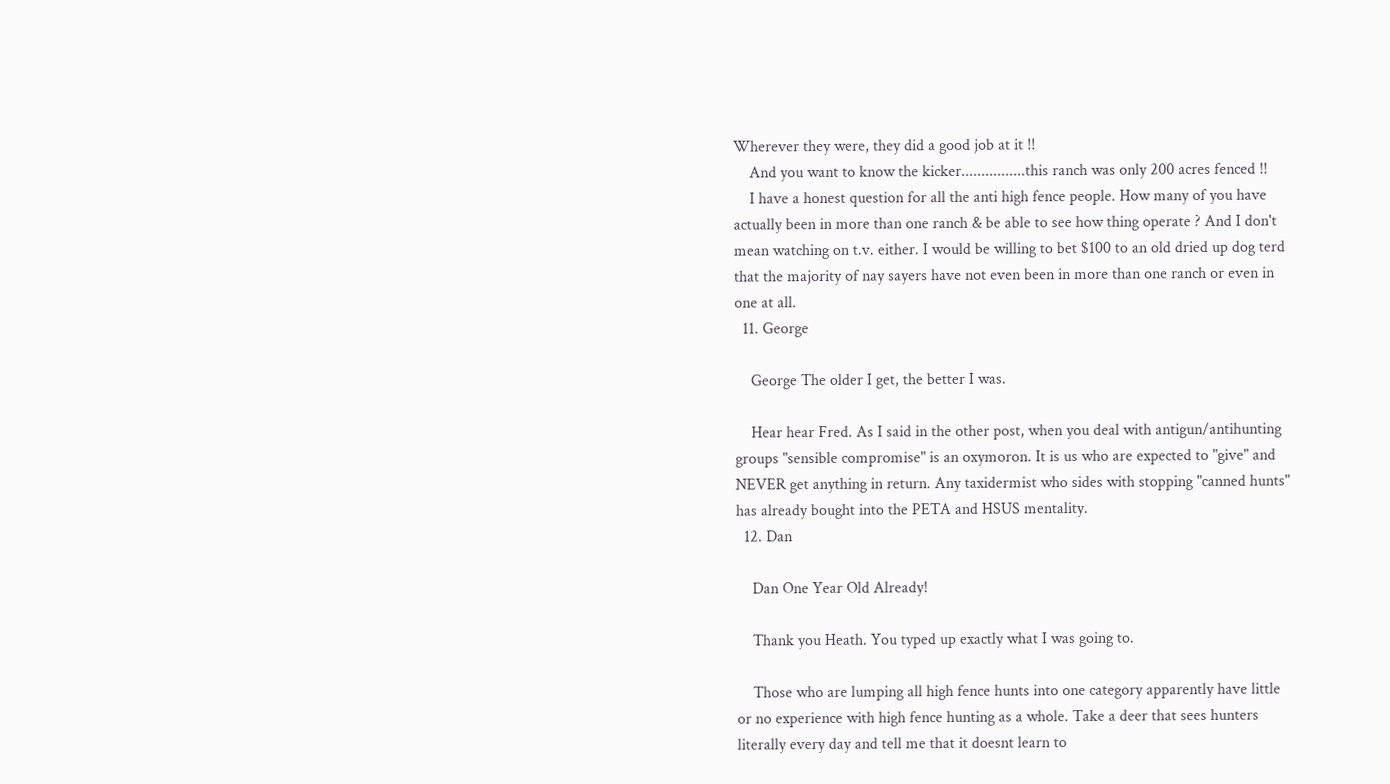Wherever they were, they did a good job at it !!
    And you want to know the kicker................this ranch was only 200 acres fenced !!
    I have a honest question for all the anti high fence people. How many of you have actually been in more than one ranch & be able to see how thing operate ? And I don't mean watching on t.v. either. I would be willing to bet $100 to an old dried up dog terd that the majority of nay sayers have not even been in more than one ranch or even in one at all.
  11. George

    George The older I get, the better I was.

    Hear hear Fred. As I said in the other post, when you deal with antigun/antihunting groups "sensible compromise" is an oxymoron. It is us who are expected to "give" and NEVER get anything in return. Any taxidermist who sides with stopping "canned hunts" has already bought into the PETA and HSUS mentality.
  12. Dan

    Dan One Year Old Already!

    Thank you Heath. You typed up exactly what I was going to.

    Those who are lumping all high fence hunts into one category apparently have little or no experience with high fence hunting as a whole. Take a deer that sees hunters literally every day and tell me that it doesnt learn to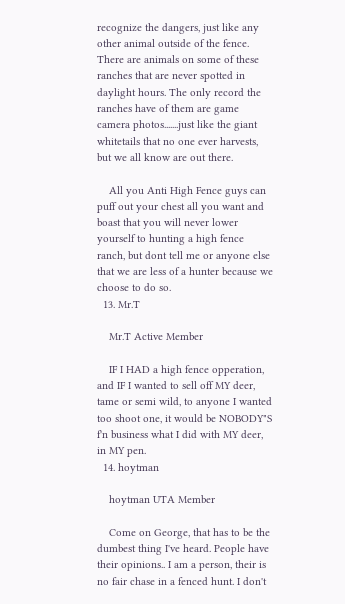recognize the dangers, just like any other animal outside of the fence. There are animals on some of these ranches that are never spotted in daylight hours. The only record the ranches have of them are game camera photos.......just like the giant whitetails that no one ever harvests, but we all know are out there.

    All you Anti High Fence guys can puff out your chest all you want and boast that you will never lower yourself to hunting a high fence ranch, but dont tell me or anyone else that we are less of a hunter because we choose to do so.
  13. Mr.T

    Mr.T Active Member

    IF I HAD a high fence opperation, and IF I wanted to sell off MY deer, tame or semi wild, to anyone I wanted too shoot one, it would be NOBODY"S f'n business what I did with MY deer, in MY pen.
  14. hoytman

    hoytman UTA Member

    Come on George, that has to be the dumbest thing I've heard. People have their opinions.. I am a person, their is no fair chase in a fenced hunt. I don't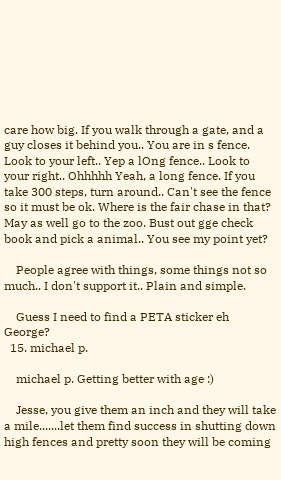care how big. If you walk through a gate, and a guy closes it behind you.. You are in s fence. Look to your left.. Yep a lOng fence.. Look to your right.. Ohhhhh Yeah, a long fence. If you take 300 steps, turn around.. Can't see the fence so it must be ok. Where is the fair chase in that? May as well go to the zoo. Bust out gge check book and pick a animal.. You see my point yet?

    People agree with things, some things not so much.. I don't support it.. Plain and simple.

    Guess I need to find a PETA sticker eh George?
  15. michael p.

    michael p. Getting better with age :)

    Jesse, you give them an inch and they will take a mile.......let them find success in shutting down high fences and pretty soon they will be coming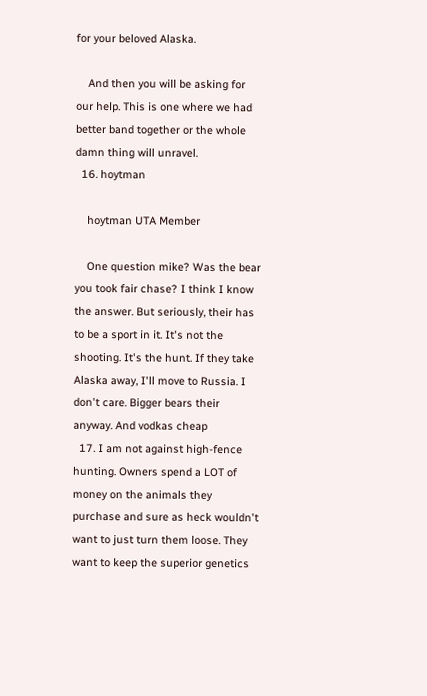for your beloved Alaska.

    And then you will be asking for our help. This is one where we had better band together or the whole damn thing will unravel.
  16. hoytman

    hoytman UTA Member

    One question mike? Was the bear you took fair chase? I think I know the answer. But seriously, their has to be a sport in it. It's not the shooting. It's the hunt. If they take Alaska away, I'll move to Russia. I don't care. Bigger bears their anyway. And vodkas cheap
  17. I am not against high-fence hunting. Owners spend a LOT of money on the animals they purchase and sure as heck wouldn't want to just turn them loose. They want to keep the superior genetics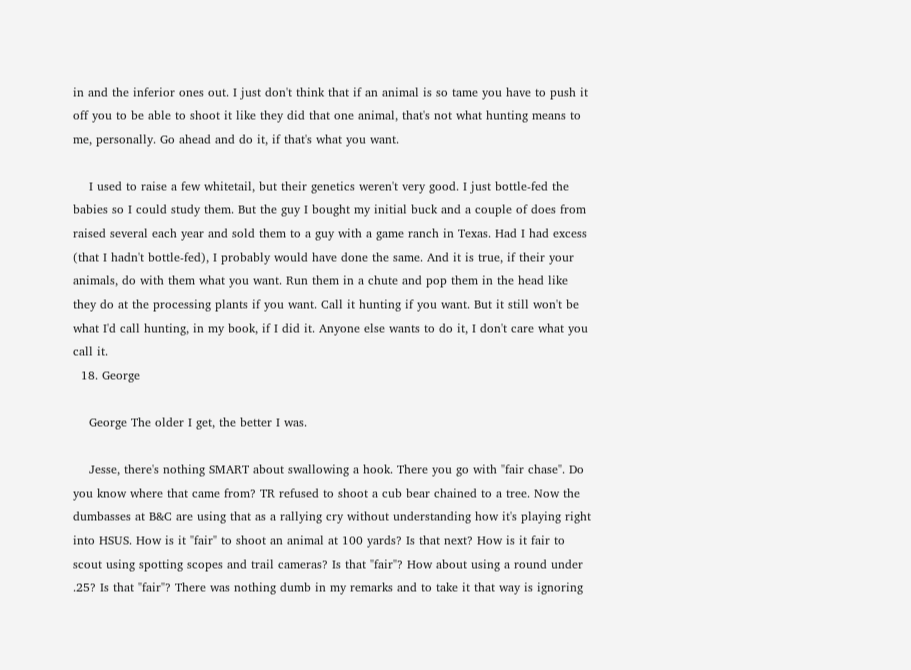in and the inferior ones out. I just don't think that if an animal is so tame you have to push it off you to be able to shoot it like they did that one animal, that's not what hunting means to me, personally. Go ahead and do it, if that's what you want.

    I used to raise a few whitetail, but their genetics weren't very good. I just bottle-fed the babies so I could study them. But the guy I bought my initial buck and a couple of does from raised several each year and sold them to a guy with a game ranch in Texas. Had I had excess (that I hadn't bottle-fed), I probably would have done the same. And it is true, if their your animals, do with them what you want. Run them in a chute and pop them in the head like they do at the processing plants if you want. Call it hunting if you want. But it still won't be what I'd call hunting, in my book, if I did it. Anyone else wants to do it, I don't care what you call it.
  18. George

    George The older I get, the better I was.

    Jesse, there's nothing SMART about swallowing a hook. There you go with "fair chase". Do you know where that came from? TR refused to shoot a cub bear chained to a tree. Now the dumbasses at B&C are using that as a rallying cry without understanding how it's playing right into HSUS. How is it "fair" to shoot an animal at 100 yards? Is that next? How is it fair to scout using spotting scopes and trail cameras? Is that "fair"? How about using a round under .25? Is that "fair"? There was nothing dumb in my remarks and to take it that way is ignoring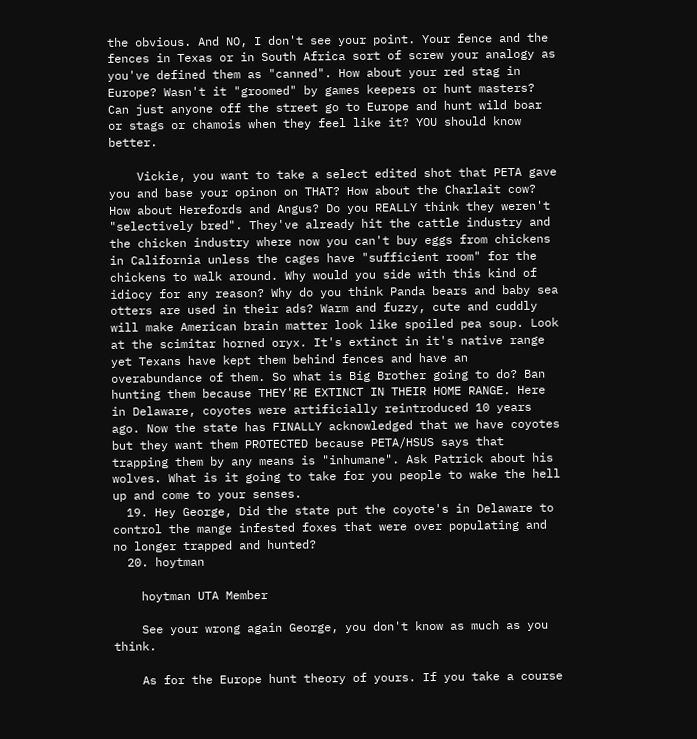the obvious. And NO, I don't see your point. Your fence and the fences in Texas or in South Africa sort of screw your analogy as you've defined them as "canned". How about your red stag in Europe? Wasn't it "groomed" by games keepers or hunt masters? Can just anyone off the street go to Europe and hunt wild boar or stags or chamois when they feel like it? YOU should know better.

    Vickie, you want to take a select edited shot that PETA gave you and base your opinon on THAT? How about the Charlait cow? How about Herefords and Angus? Do you REALLY think they weren't "selectively bred". They've already hit the cattle industry and the chicken industry where now you can't buy eggs from chickens in California unless the cages have "sufficient room" for the chickens to walk around. Why would you side with this kind of idiocy for any reason? Why do you think Panda bears and baby sea otters are used in their ads? Warm and fuzzy, cute and cuddly will make American brain matter look like spoiled pea soup. Look at the scimitar horned oryx. It's extinct in it's native range yet Texans have kept them behind fences and have an overabundance of them. So what is Big Brother going to do? Ban hunting them because THEY'RE EXTINCT IN THEIR HOME RANGE. Here in Delaware, coyotes were artificially reintroduced 10 years ago. Now the state has FINALLY acknowledged that we have coyotes but they want them PROTECTED because PETA/HSUS says that trapping them by any means is "inhumane". Ask Patrick about his wolves. What is it going to take for you people to wake the hell up and come to your senses.
  19. Hey George, Did the state put the coyote's in Delaware to control the mange infested foxes that were over populating and no longer trapped and hunted?
  20. hoytman

    hoytman UTA Member

    See your wrong again George, you don't know as much as you think.

    As for the Europe hunt theory of yours. If you take a course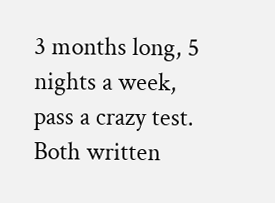3 months long, 5 nights a week, pass a crazy test. Both written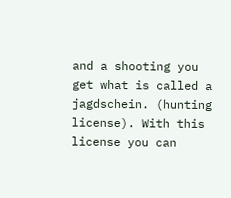and a shooting you get what is called a jagdschein. (hunting license). With this license you can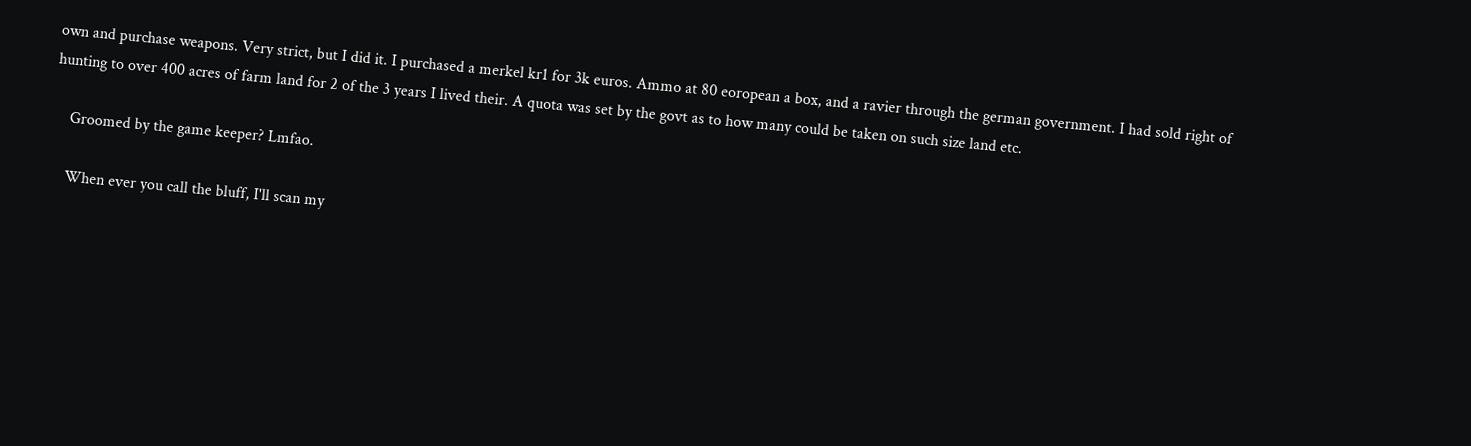own and purchase weapons. Very strict, but I did it. I purchased a merkel kr1 for 3k euros. Ammo at 80 eoropean a box, and a ravier through the german government. I had sold right of hunting to over 400 acres of farm land for 2 of the 3 years I lived their. A quota was set by the govt as to how many could be taken on such size land etc.

    Groomed by the game keeper? Lmfao.

    When ever you call the bluff, I'll scan my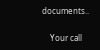documents..

    Your call